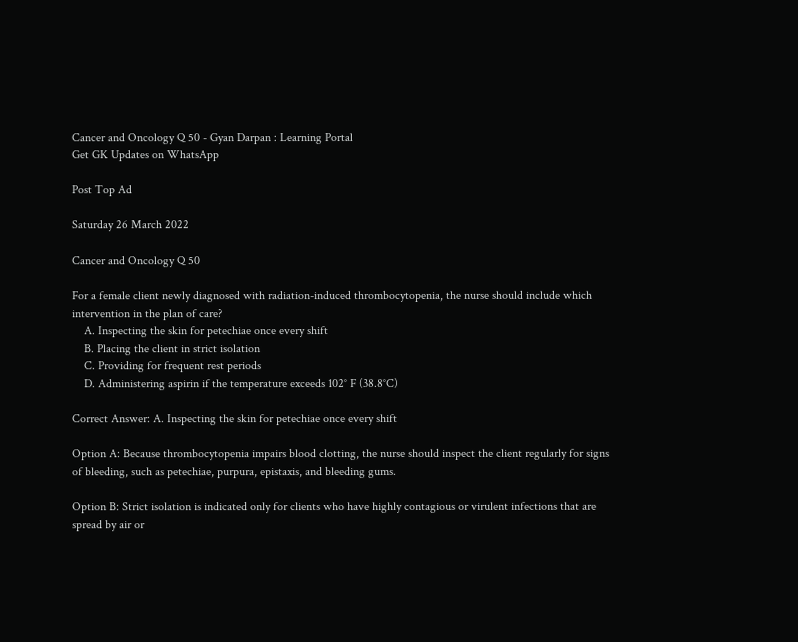Cancer and Oncology Q 50 - Gyan Darpan : Learning Portal
Get GK Updates on WhatsApp

Post Top Ad

Saturday 26 March 2022

Cancer and Oncology Q 50

For a female client newly diagnosed with radiation-induced thrombocytopenia, the nurse should include which intervention in the plan of care?
    A. Inspecting the skin for petechiae once every shift
    B. Placing the client in strict isolation
    C. Providing for frequent rest periods
    D. Administering aspirin if the temperature exceeds 102° F (38.8°C)

Correct Answer: A. Inspecting the skin for petechiae once every shift

Option A: Because thrombocytopenia impairs blood clotting, the nurse should inspect the client regularly for signs of bleeding, such as petechiae, purpura, epistaxis, and bleeding gums.

Option B: Strict isolation is indicated only for clients who have highly contagious or virulent infections that are spread by air or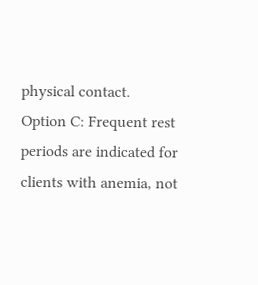physical contact.
Option C: Frequent rest periods are indicated for clients with anemia, not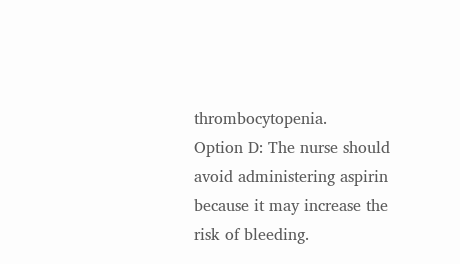thrombocytopenia.
Option D: The nurse should avoid administering aspirin because it may increase the risk of bleeding.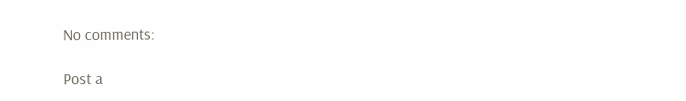No comments:

Post a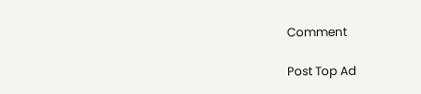Comment

Post Top Ad